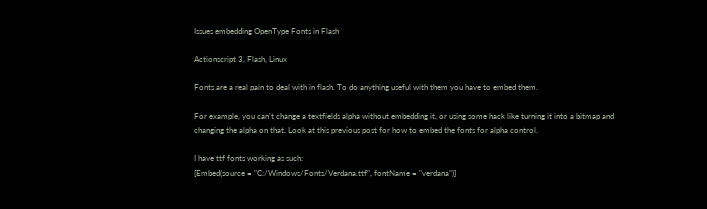Issues embedding OpenType Fonts in Flash

Actionscript 3, Flash, Linux

Fonts are a real pain to deal with in flash. To do anything useful with them you have to embed them.

For example, you can’t change a textfields alpha without embedding it, or using some hack like turning it into a bitmap and changing the alpha on that. Look at this previous post for how to embed the fonts for alpha control.

I have ttf fonts working as such:
[Embed(source = "C:/Windows/Fonts/Verdana.ttf", fontName = "verdana")]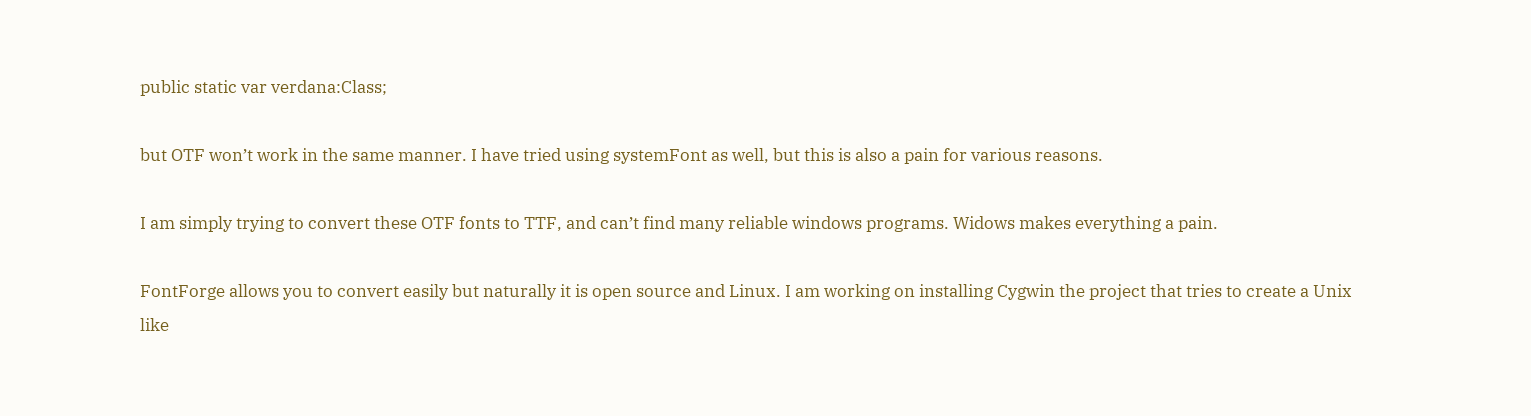public static var verdana:Class;

but OTF won’t work in the same manner. I have tried using systemFont as well, but this is also a pain for various reasons.

I am simply trying to convert these OTF fonts to TTF, and can’t find many reliable windows programs. Widows makes everything a pain.

FontForge allows you to convert easily but naturally it is open source and Linux. I am working on installing Cygwin the project that tries to create a Unix like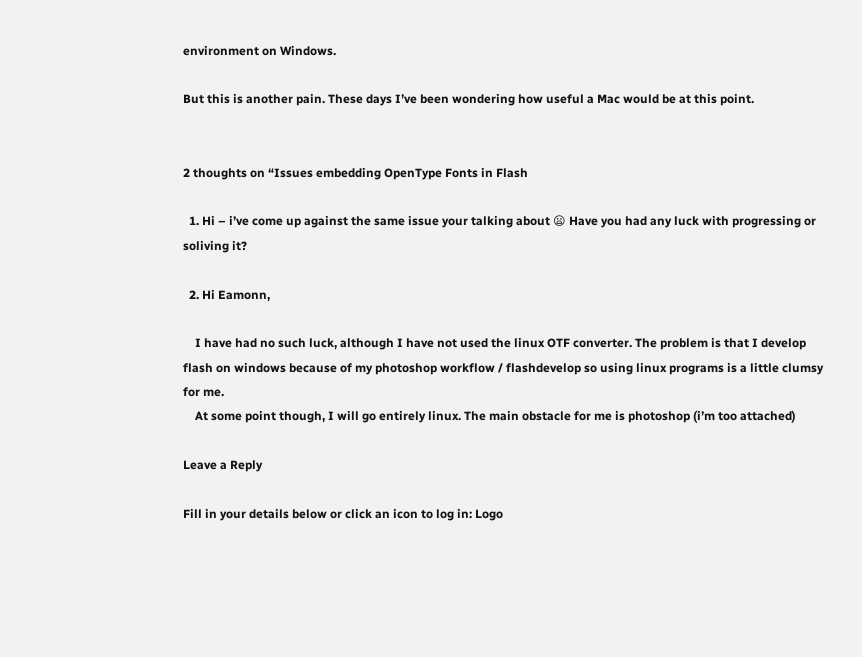environment on Windows.

But this is another pain. These days I’ve been wondering how useful a Mac would be at this point.


2 thoughts on “Issues embedding OpenType Fonts in Flash

  1. Hi – i’ve come up against the same issue your talking about 😦 Have you had any luck with progressing or soliving it?

  2. Hi Eamonn,

    I have had no such luck, although I have not used the linux OTF converter. The problem is that I develop flash on windows because of my photoshop workflow / flashdevelop so using linux programs is a little clumsy for me.
    At some point though, I will go entirely linux. The main obstacle for me is photoshop (i’m too attached)

Leave a Reply

Fill in your details below or click an icon to log in: Logo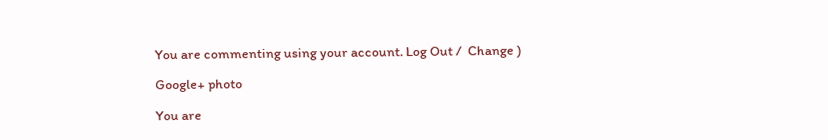You are commenting using your account. Log Out /  Change )

Google+ photo

You are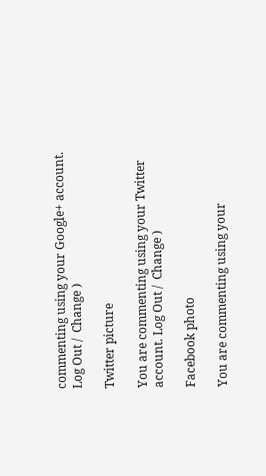commenting using your Google+ account. Log Out /  Change )

Twitter picture

You are commenting using your Twitter account. Log Out /  Change )

Facebook photo

You are commenting using your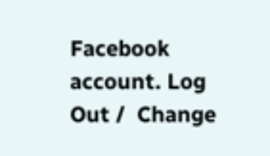Facebook account. Log Out /  Change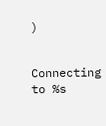)


Connecting to %s